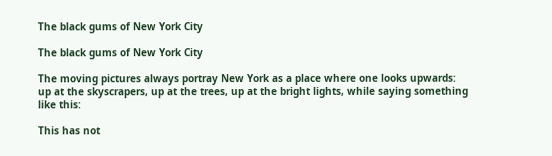The black gums of New York City

The black gums of New York City

The moving pictures always portray New York as a place where one looks upwards: up at the skyscrapers, up at the trees, up at the bright lights, while saying something like this:

This has not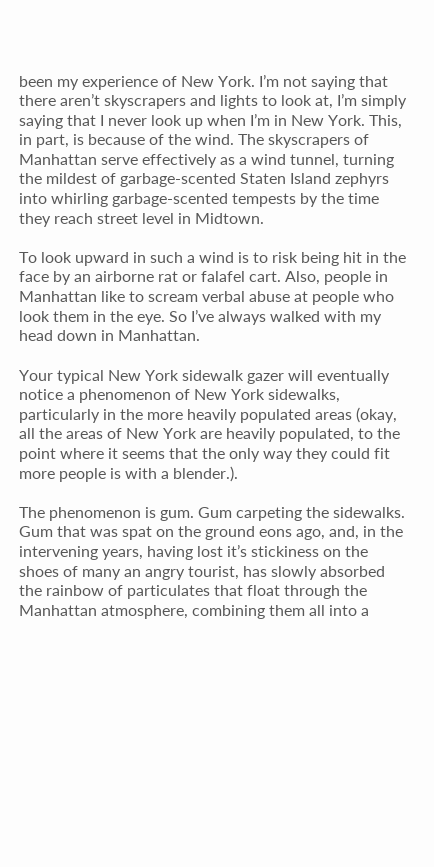been my experience of New York. I’m not saying that there aren’t skyscrapers and lights to look at, I’m simply saying that I never look up when I’m in New York. This, in part, is because of the wind. The skyscrapers of Manhattan serve effectively as a wind tunnel, turning the mildest of garbage-scented Staten Island zephyrs into whirling garbage-scented tempests by the time they reach street level in Midtown.

To look upward in such a wind is to risk being hit in the face by an airborne rat or falafel cart. Also, people in Manhattan like to scream verbal abuse at people who look them in the eye. So I’ve always walked with my head down in Manhattan.

Your typical New York sidewalk gazer will eventually notice a phenomenon of New York sidewalks, particularly in the more heavily populated areas (okay, all the areas of New York are heavily populated, to the point where it seems that the only way they could fit more people is with a blender.).

The phenomenon is gum. Gum carpeting the sidewalks. Gum that was spat on the ground eons ago, and, in the intervening years, having lost it’s stickiness on the shoes of many an angry tourist, has slowly absorbed the rainbow of particulates that float through the Manhattan atmosphere, combining them all into a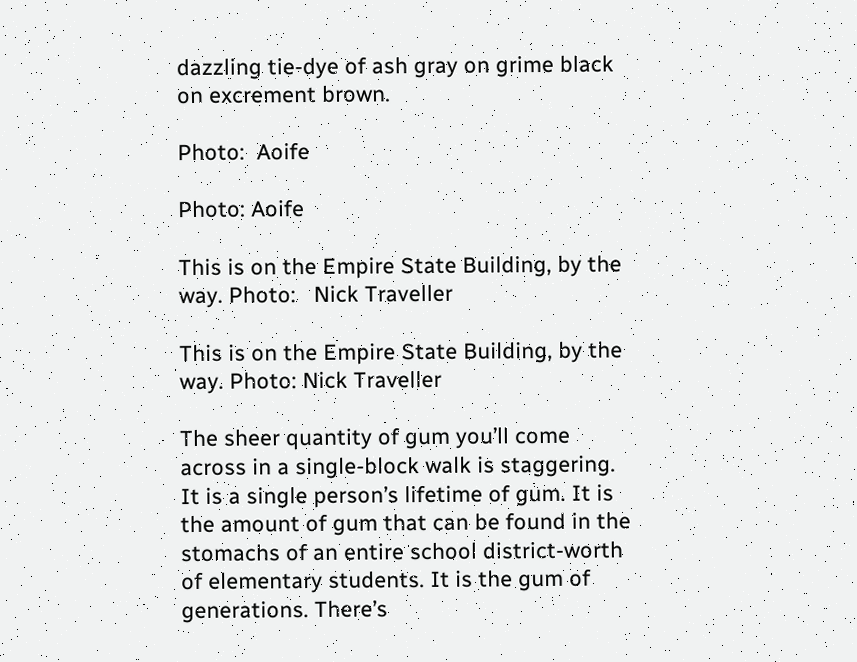dazzling tie-dye of ash gray on grime black on excrement brown.

Photo:  Aoife

Photo: Aoife

This is on the Empire State Building, by the way. Photo:   Nick Traveller

This is on the Empire State Building, by the way. Photo: Nick Traveller

The sheer quantity of gum you’ll come across in a single-block walk is staggering. It is a single person’s lifetime of gum. It is the amount of gum that can be found in the stomachs of an entire school district-worth of elementary students. It is the gum of generations. There’s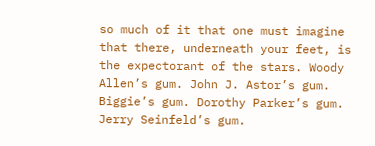so much of it that one must imagine that there, underneath your feet, is the expectorant of the stars. Woody Allen’s gum. John J. Astor’s gum. Biggie’s gum. Dorothy Parker’s gum. Jerry Seinfeld’s gum.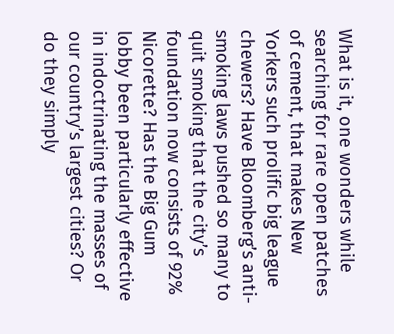What is it, one wonders while searching for rare open patches of cement, that makes New Yorkers such prolific big league chewers? Have Bloomberg’s anti-smoking laws pushed so many to quit smoking that the city’s foundation now consists of 92% Nicorette? Has the Big Gum lobby been particularly effective in indoctrinating the masses of our country’s largest cities? Or do they simply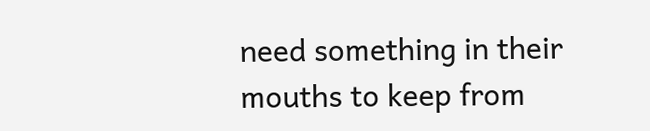need something in their mouths to keep from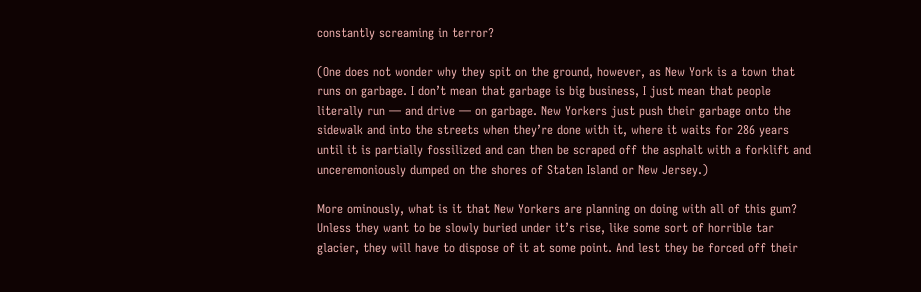constantly screaming in terror?

(One does not wonder why they spit on the ground, however, as New York is a town that runs on garbage. I don’t mean that garbage is big business, I just mean that people literally run — and drive — on garbage. New Yorkers just push their garbage onto the sidewalk and into the streets when they’re done with it, where it waits for 286 years until it is partially fossilized and can then be scraped off the asphalt with a forklift and unceremoniously dumped on the shores of Staten Island or New Jersey.)

More ominously, what is it that New Yorkers are planning on doing with all of this gum? Unless they want to be slowly buried under it’s rise, like some sort of horrible tar glacier, they will have to dispose of it at some point. And lest they be forced off their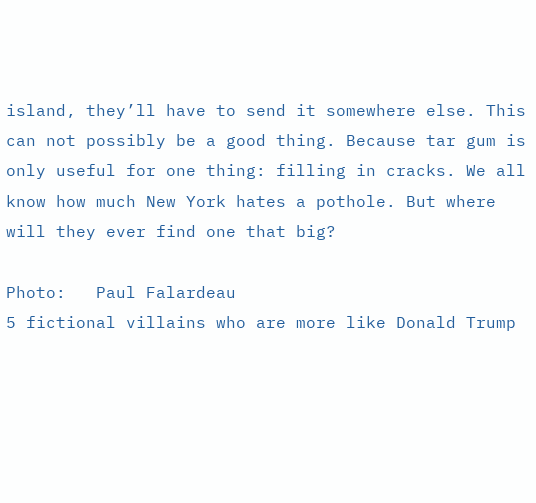island, they’ll have to send it somewhere else. This can not possibly be a good thing. Because tar gum is only useful for one thing: filling in cracks. We all know how much New York hates a pothole. But where will they ever find one that big?

Photo:   Paul Falardeau
5 fictional villains who are more like Donald Trump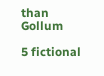than Gollum

5 fictional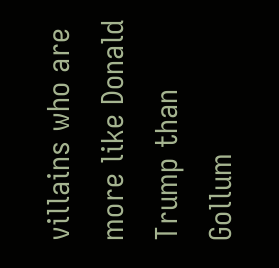villains who are more like Donald Trump than Gollum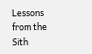Lessons from the Sith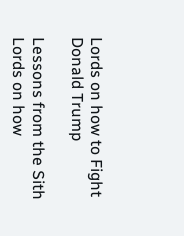Lords on how to Fight Donald Trump

Lessons from the Sith Lords on how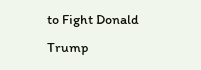to Fight Donald Trump